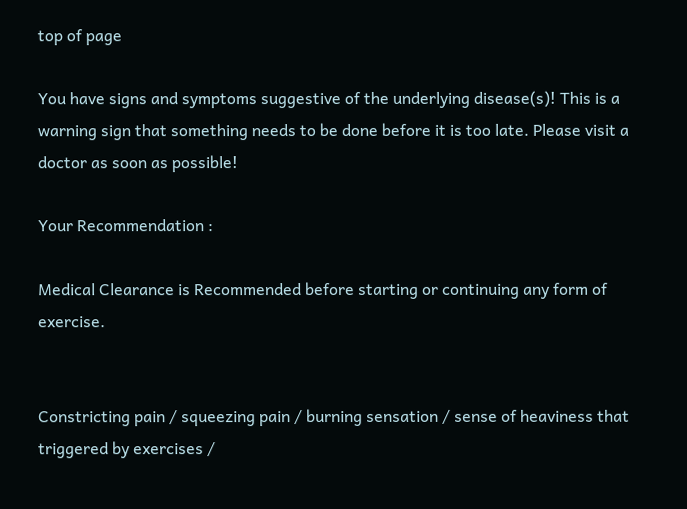top of page

You have signs and symptoms suggestive of the underlying disease(s)! This is a warning sign that something needs to be done before it is too late. Please visit a doctor as soon as possible!

Your Recommendation :

Medical Clearance is Recommended before starting or continuing any form of exercise.


Constricting pain / squeezing pain / burning sensation / sense of heaviness that triggered by exercises /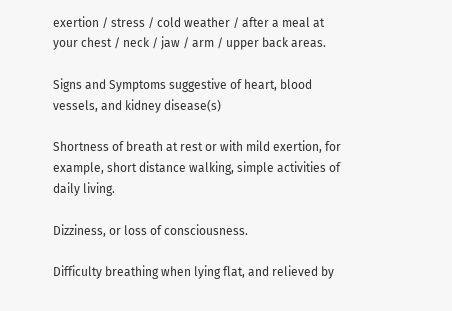exertion / stress / cold weather / after a meal at your chest / neck / jaw / arm / upper back areas.

Signs and Symptoms suggestive of heart, blood vessels, and kidney disease(s)

Shortness of breath at rest or with mild exertion, for example, short distance walking, simple activities of daily living.

Dizziness, or loss of consciousness.

Difficulty breathing when lying flat, and relieved by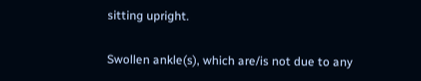sitting upright.

Swollen ankle(s), which are/is not due to any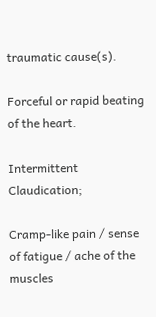traumatic cause(s).

Forceful or rapid beating of the heart.

Intermittent Claudication;

Cramp-like pain / sense of fatigue / ache of the muscles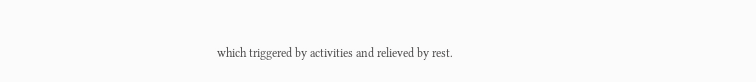which triggered by activities and relieved by rest.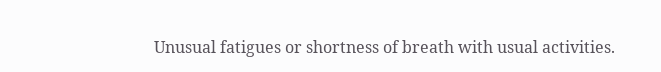Unusual fatigues or shortness of breath with usual activities.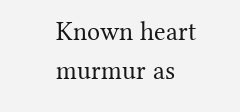Known heart murmur as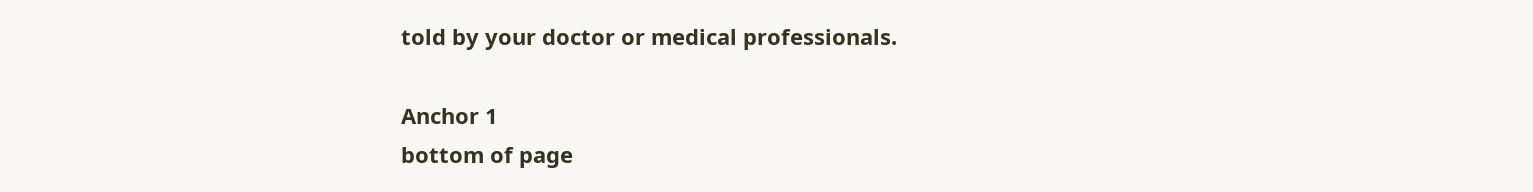told by your doctor or medical professionals.

Anchor 1
bottom of page